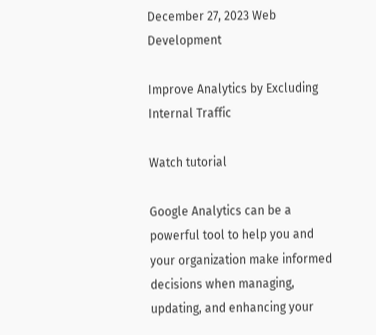December 27, 2023 Web Development

Improve Analytics by Excluding Internal Traffic

Watch tutorial

Google Analytics can be a powerful tool to help you and your organization make informed decisions when managing, updating, and enhancing your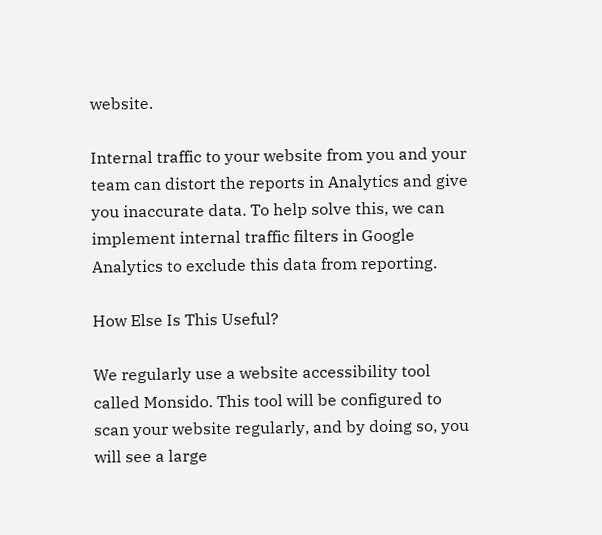website.

Internal traffic to your website from you and your team can distort the reports in Analytics and give you inaccurate data. To help solve this, we can implement internal traffic filters in Google Analytics to exclude this data from reporting.

How Else Is This Useful?

We regularly use a website accessibility tool called Monsido. This tool will be configured to scan your website regularly, and by doing so, you will see a large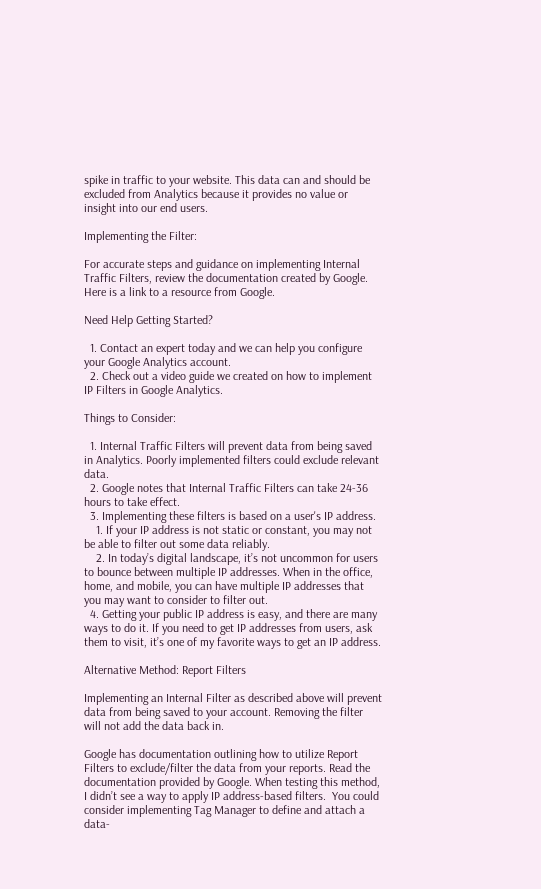spike in traffic to your website. This data can and should be excluded from Analytics because it provides no value or insight into our end users.

Implementing the Filter:

For accurate steps and guidance on implementing Internal Traffic Filters, review the documentation created by Google. Here is a link to a resource from Google.

Need Help Getting Started?

  1. Contact an expert today and we can help you configure your Google Analytics account.
  2. Check out a video guide we created on how to implement IP Filters in Google Analytics.

Things to Consider:

  1. Internal Traffic Filters will prevent data from being saved in Analytics. Poorly implemented filters could exclude relevant data.
  2. Google notes that Internal Traffic Filters can take 24-36 hours to take effect.
  3. Implementing these filters is based on a user's IP address.
    1. If your IP address is not static or constant, you may not be able to filter out some data reliably.
    2. In today’s digital landscape, it’s not uncommon for users to bounce between multiple IP addresses. When in the office, home, and mobile, you can have multiple IP addresses that you may want to consider to filter out.
  4. Getting your public IP address is easy, and there are many ways to do it. If you need to get IP addresses from users, ask them to visit, it’s one of my favorite ways to get an IP address.

Alternative Method: Report Filters

Implementing an Internal Filter as described above will prevent data from being saved to your account. Removing the filter will not add the data back in.

Google has documentation outlining how to utilize Report Filters to exclude/filter the data from your reports. Read the documentation provided by Google. When testing this method, I didn’t see a way to apply IP address-based filters.  You could consider implementing Tag Manager to define and attach a data-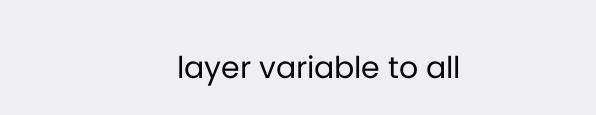layer variable to all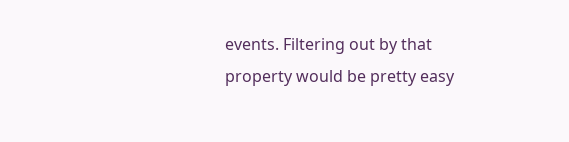events. Filtering out by that property would be pretty easy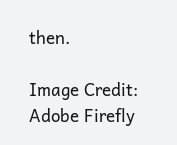then.

Image Credit: Adobe Firefly